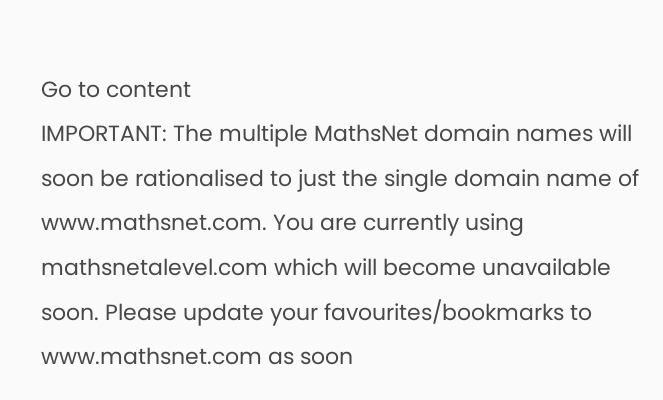Go to content
IMPORTANT: The multiple MathsNet domain names will soon be rationalised to just the single domain name of www.mathsnet.com. You are currently using mathsnetalevel.com which will become unavailable soon. Please update your favourites/bookmarks to www.mathsnet.com as soon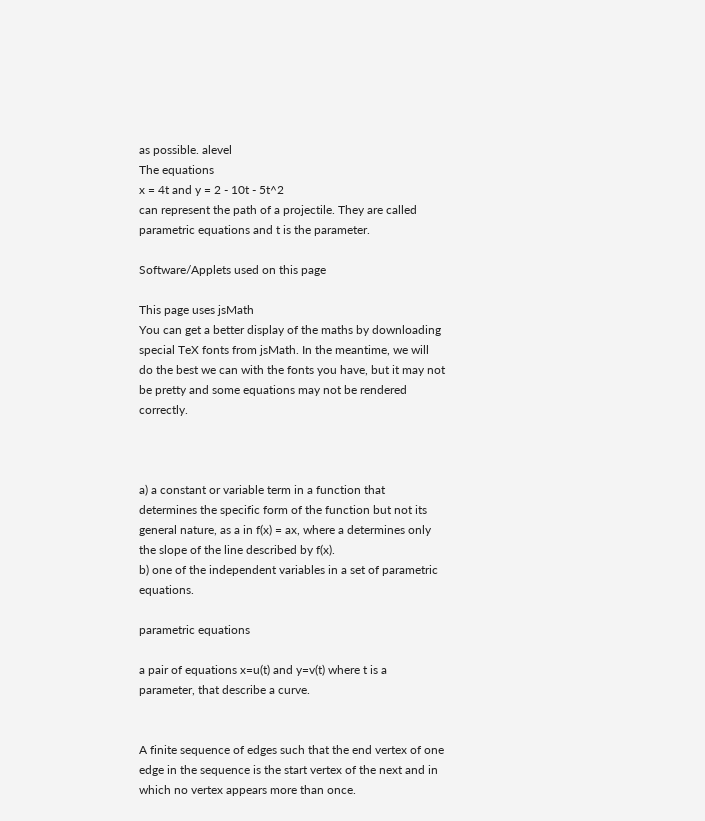as possible. alevel
The equations
x = 4t and y = 2 - 10t - 5t^2
can represent the path of a projectile. They are called parametric equations and t is the parameter.

Software/Applets used on this page

This page uses jsMath
You can get a better display of the maths by downloading special TeX fonts from jsMath. In the meantime, we will do the best we can with the fonts you have, but it may not be pretty and some equations may not be rendered correctly.



a) a constant or variable term in a function that determines the specific form of the function but not its general nature, as a in f(x) = ax, where a determines only the slope of the line described by f(x).
b) one of the independent variables in a set of parametric equations.

parametric equations

a pair of equations x=u(t) and y=v(t) where t is a parameter, that describe a curve.


A finite sequence of edges such that the end vertex of one edge in the sequence is the start vertex of the next and in which no vertex appears more than once.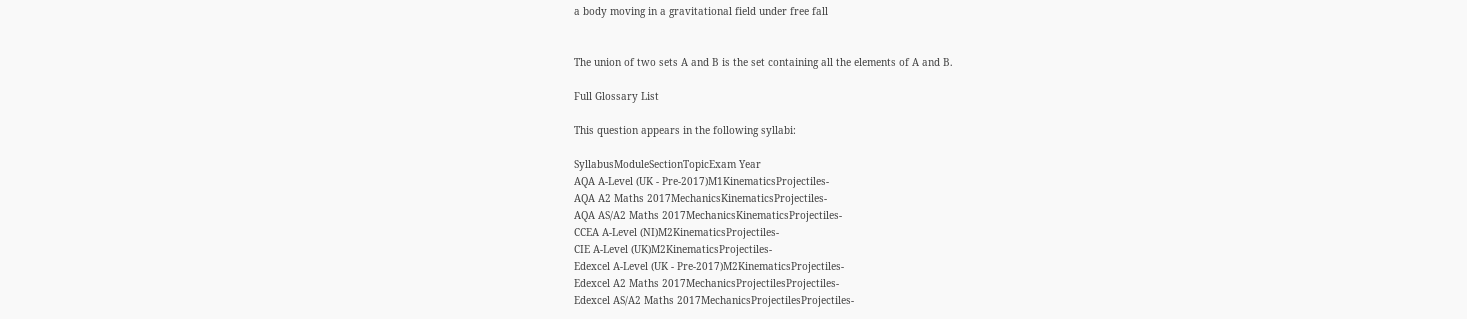a body moving in a gravitational field under free fall


The union of two sets A and B is the set containing all the elements of A and B.

Full Glossary List

This question appears in the following syllabi:

SyllabusModuleSectionTopicExam Year
AQA A-Level (UK - Pre-2017)M1KinematicsProjectiles-
AQA A2 Maths 2017MechanicsKinematicsProjectiles-
AQA AS/A2 Maths 2017MechanicsKinematicsProjectiles-
CCEA A-Level (NI)M2KinematicsProjectiles-
CIE A-Level (UK)M2KinematicsProjectiles-
Edexcel A-Level (UK - Pre-2017)M2KinematicsProjectiles-
Edexcel A2 Maths 2017MechanicsProjectilesProjectiles-
Edexcel AS/A2 Maths 2017MechanicsProjectilesProjectiles-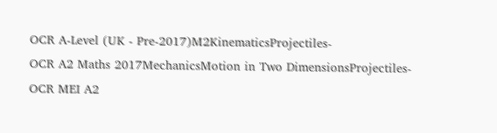OCR A-Level (UK - Pre-2017)M2KinematicsProjectiles-
OCR A2 Maths 2017MechanicsMotion in Two DimensionsProjectiles-
OCR MEI A2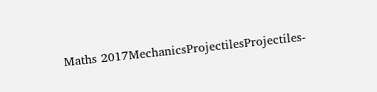Maths 2017MechanicsProjectilesProjectiles-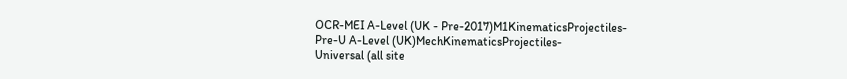OCR-MEI A-Level (UK - Pre-2017)M1KinematicsProjectiles-
Pre-U A-Level (UK)MechKinematicsProjectiles-
Universal (all site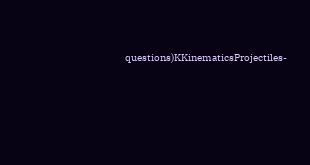questions)KKinematicsProjectiles-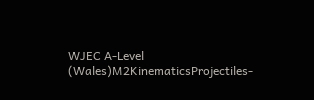WJEC A-Level (Wales)M2KinematicsProjectiles-